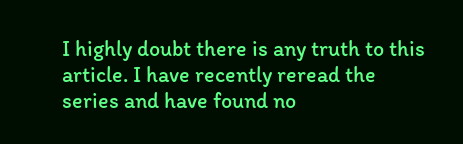I highly doubt there is any truth to this article. I have recently reread the series and have found no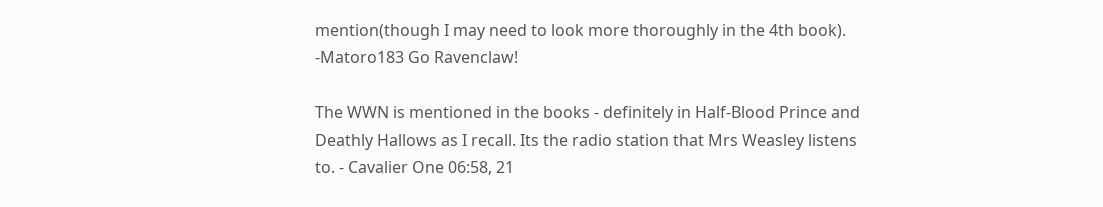mention(though I may need to look more thoroughly in the 4th book). -Matoro183 Go Ravenclaw!

The WWN is mentioned in the books - definitely in Half-Blood Prince and Deathly Hallows as I recall. Its the radio station that Mrs Weasley listens to. - Cavalier One 06:58, 21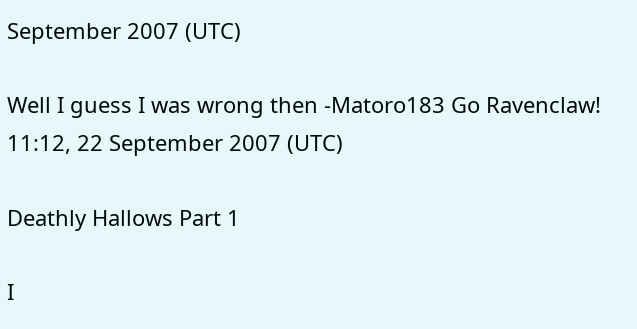September 2007 (UTC)

Well I guess I was wrong then -Matoro183 Go Ravenclaw! 11:12, 22 September 2007 (UTC)

Deathly Hallows Part 1

I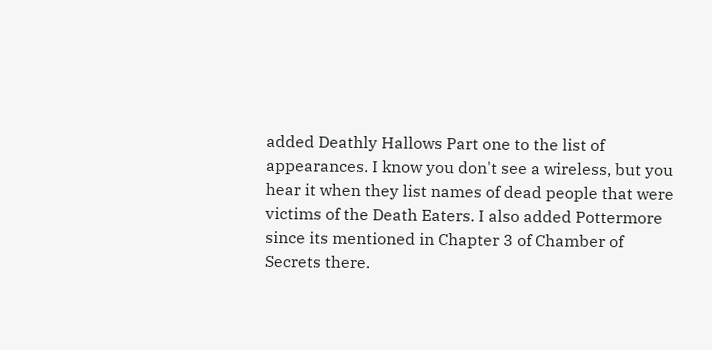added Deathly Hallows Part one to the list of appearances. I know you don't see a wireless, but you hear it when they list names of dead people that were victims of the Death Eaters. I also added Pottermore since its mentioned in Chapter 3 of Chamber of Secrets there.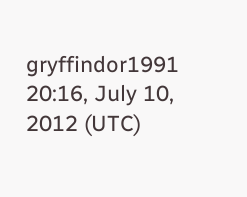gryffindor1991 20:16, July 10, 2012 (UTC)